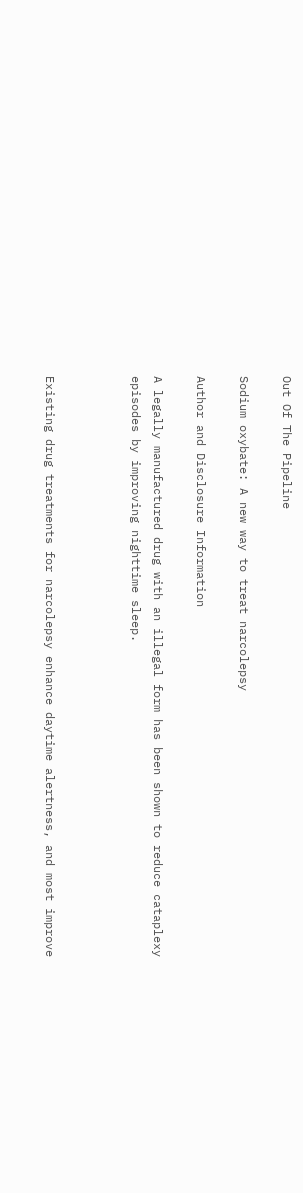Out Of The Pipeline

Sodium oxybate: A new way to treat narcolepsy

Author and Disclosure Information

A legally manufactured drug with an illegal form has been shown to reduce cataplexy episodes by improving nighttime sleep.



Existing drug treatments for narcolepsy enhance daytime alertness, and most improve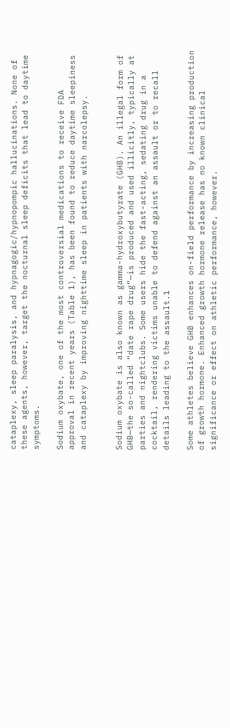cataplexy, sleep paralysis, and hypnagogic/hypnopompic hallucinations. None of these agents, however, target the nocturnal sleep deficits that lead to daytime symptoms.

Sodium oxybate, one of the most controversial medications to receive FDA approval in recent years (Table 1), has been found to reduce daytime sleepiness and cataplexy by improving nighttime sleep in patients with narcolepsy.


Sodium oxybate is also known as gamma-hydroxybutyrate (GHB). An illegal form of GHB—the so-called “date rape drug”—is produced and used illicitly, typically at parties and nightclubs. Some users hide the fast-acting, sedating drug in a cocktail, rendering victims unable to defend against an assault or to recall details leading to the assault.1

Some athletes believe GHB enhances on-field performance by increasing production of growth hormone. Enhanced growth hormone release has no known clinical significance or effect on athletic performance, however.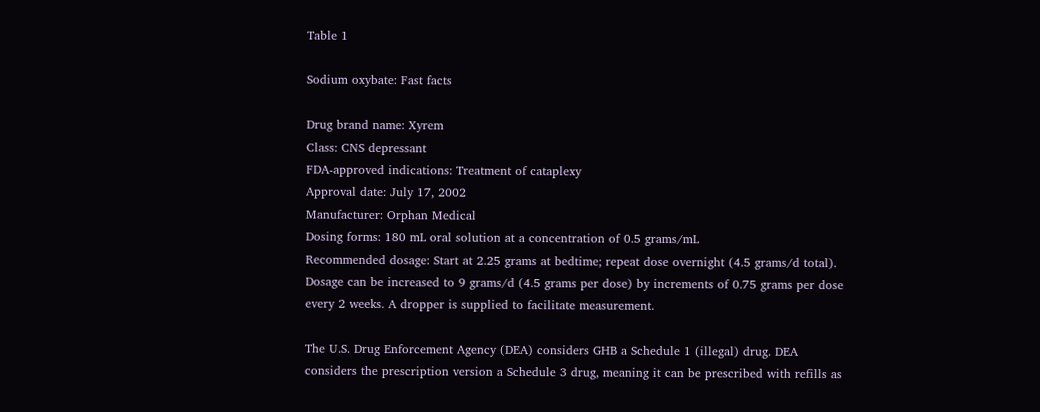Table 1

Sodium oxybate: Fast facts

Drug brand name: Xyrem
Class: CNS depressant
FDA-approved indications: Treatment of cataplexy
Approval date: July 17, 2002
Manufacturer: Orphan Medical
Dosing forms: 180 mL oral solution at a concentration of 0.5 grams/mL
Recommended dosage: Start at 2.25 grams at bedtime; repeat dose overnight (4.5 grams/d total). Dosage can be increased to 9 grams/d (4.5 grams per dose) by increments of 0.75 grams per dose every 2 weeks. A dropper is supplied to facilitate measurement.

The U.S. Drug Enforcement Agency (DEA) considers GHB a Schedule 1 (illegal) drug. DEA considers the prescription version a Schedule 3 drug, meaning it can be prescribed with refills as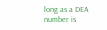long as a DEA number is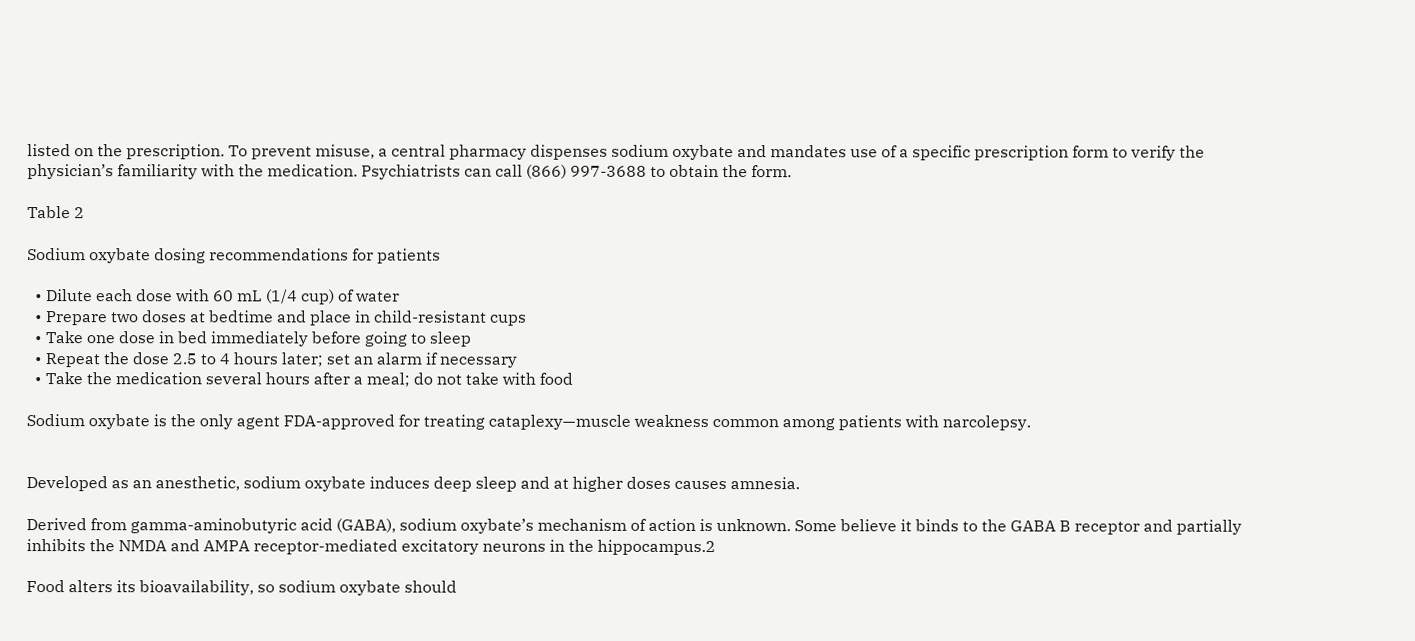listed on the prescription. To prevent misuse, a central pharmacy dispenses sodium oxybate and mandates use of a specific prescription form to verify the physician’s familiarity with the medication. Psychiatrists can call (866) 997-3688 to obtain the form.

Table 2

Sodium oxybate dosing recommendations for patients

  • Dilute each dose with 60 mL (1/4 cup) of water
  • Prepare two doses at bedtime and place in child-resistant cups
  • Take one dose in bed immediately before going to sleep
  • Repeat the dose 2.5 to 4 hours later; set an alarm if necessary
  • Take the medication several hours after a meal; do not take with food

Sodium oxybate is the only agent FDA-approved for treating cataplexy—muscle weakness common among patients with narcolepsy.


Developed as an anesthetic, sodium oxybate induces deep sleep and at higher doses causes amnesia.

Derived from gamma-aminobutyric acid (GABA), sodium oxybate’s mechanism of action is unknown. Some believe it binds to the GABA B receptor and partially inhibits the NMDA and AMPA receptor-mediated excitatory neurons in the hippocampus.2

Food alters its bioavailability, so sodium oxybate should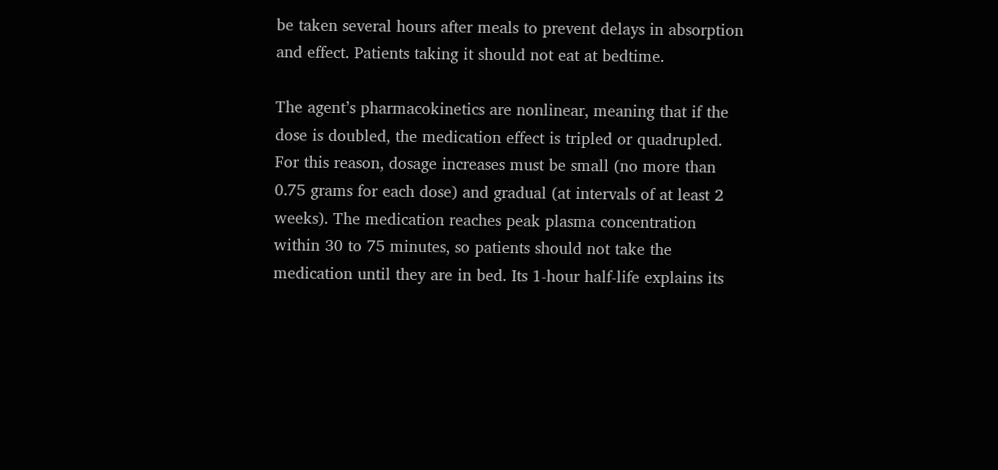be taken several hours after meals to prevent delays in absorption and effect. Patients taking it should not eat at bedtime.

The agent’s pharmacokinetics are nonlinear, meaning that if the dose is doubled, the medication effect is tripled or quadrupled. For this reason, dosage increases must be small (no more than 0.75 grams for each dose) and gradual (at intervals of at least 2 weeks). The medication reaches peak plasma concentration within 30 to 75 minutes, so patients should not take the medication until they are in bed. Its 1-hour half-life explains its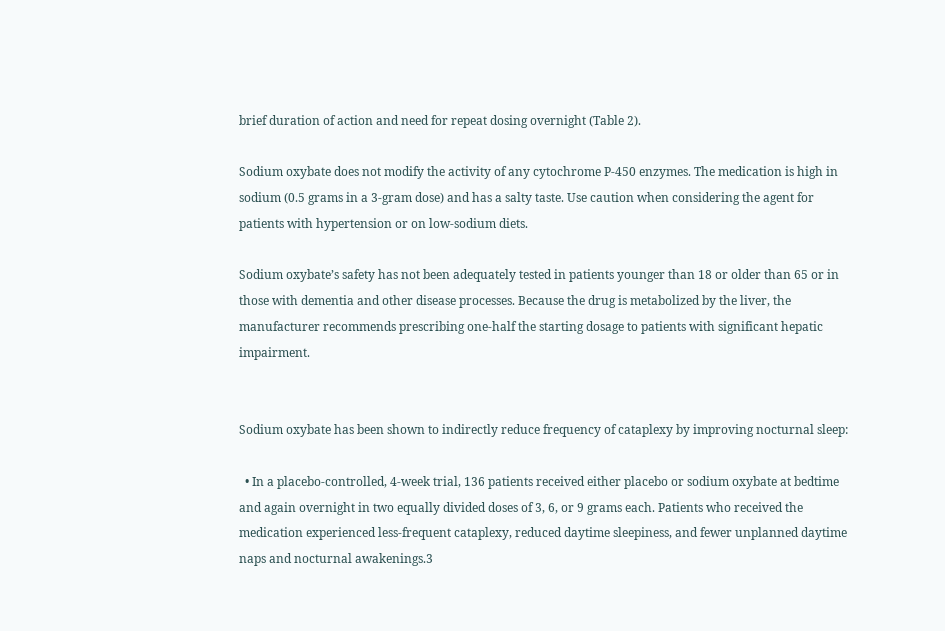brief duration of action and need for repeat dosing overnight (Table 2).

Sodium oxybate does not modify the activity of any cytochrome P-450 enzymes. The medication is high in sodium (0.5 grams in a 3-gram dose) and has a salty taste. Use caution when considering the agent for patients with hypertension or on low-sodium diets.

Sodium oxybate’s safety has not been adequately tested in patients younger than 18 or older than 65 or in those with dementia and other disease processes. Because the drug is metabolized by the liver, the manufacturer recommends prescribing one-half the starting dosage to patients with significant hepatic impairment.


Sodium oxybate has been shown to indirectly reduce frequency of cataplexy by improving nocturnal sleep:

  • In a placebo-controlled, 4-week trial, 136 patients received either placebo or sodium oxybate at bedtime and again overnight in two equally divided doses of 3, 6, or 9 grams each. Patients who received the medication experienced less-frequent cataplexy, reduced daytime sleepiness, and fewer unplanned daytime naps and nocturnal awakenings.3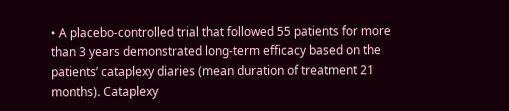• A placebo-controlled trial that followed 55 patients for more than 3 years demonstrated long-term efficacy based on the patients’ cataplexy diaries (mean duration of treatment 21 months). Cataplexy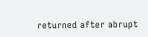returned after abrupt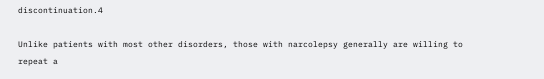discontinuation.4

Unlike patients with most other disorders, those with narcolepsy generally are willing to repeat a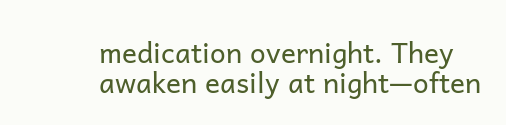medication overnight. They awaken easily at night—often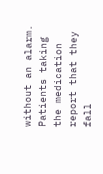without an alarm. Patients taking the medication report that they fall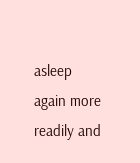asleep again more readily and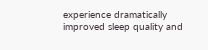experience dramatically improved sleep quality and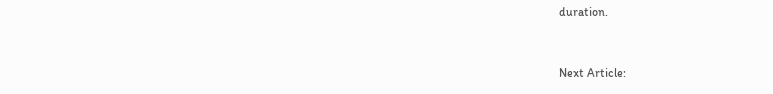duration.


Next Article: